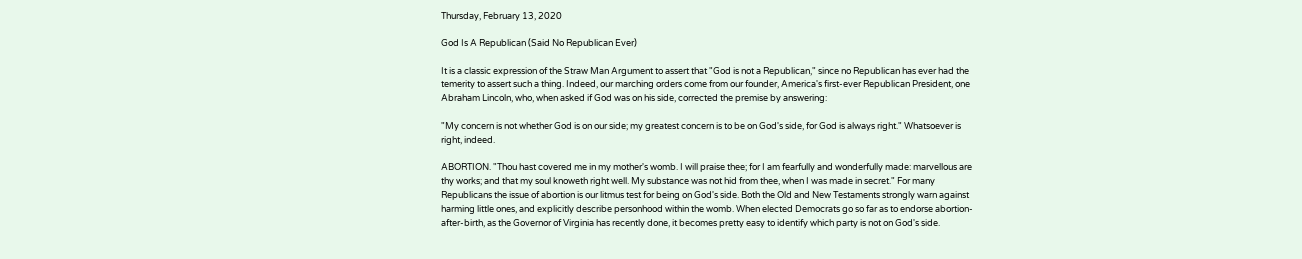Thursday, February 13, 2020

God Is A Republican (Said No Republican Ever)

It is a classic expression of the Straw Man Argument to assert that "God is not a Republican," since no Republican has ever had the temerity to assert such a thing. Indeed, our marching orders come from our founder, America's first-ever Republican President, one Abraham Lincoln, who, when asked if God was on his side, corrected the premise by answering:

"My concern is not whether God is on our side; my greatest concern is to be on God's side, for God is always right." Whatsoever is right, indeed.

ABORTION. "Thou hast covered me in my mother's womb. I will praise thee; for I am fearfully and wonderfully made: marvellous are thy works; and that my soul knoweth right well. My substance was not hid from thee, when I was made in secret." For many Republicans the issue of abortion is our litmus test for being on God's side. Both the Old and New Testaments strongly warn against harming little ones, and explicitly describe personhood within the womb. When elected Democrats go so far as to endorse abortion-after-birth, as the Governor of Virginia has recently done, it becomes pretty easy to identify which party is not on God's side.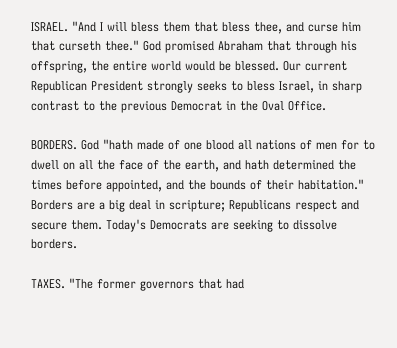ISRAEL. "And I will bless them that bless thee, and curse him that curseth thee." God promised Abraham that through his offspring, the entire world would be blessed. Our current Republican President strongly seeks to bless Israel, in sharp contrast to the previous Democrat in the Oval Office.

BORDERS. God "hath made of one blood all nations of men for to dwell on all the face of the earth, and hath determined the times before appointed, and the bounds of their habitation." Borders are a big deal in scripture; Republicans respect and secure them. Today's Democrats are seeking to dissolve borders.

TAXES. "The former governors that had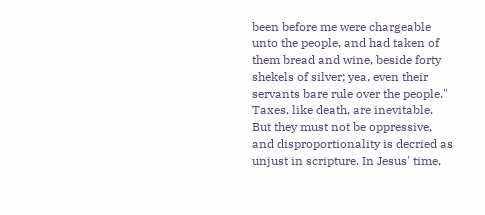been before me were chargeable unto the people, and had taken of them bread and wine, beside forty shekels of silver; yea, even their servants bare rule over the people." Taxes, like death, are inevitable. But they must not be oppressive, and disproportionality is decried as unjust in scripture. In Jesus' time,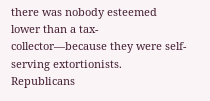there was nobody esteemed lower than a tax-collector—because they were self-serving extortionists. Republicans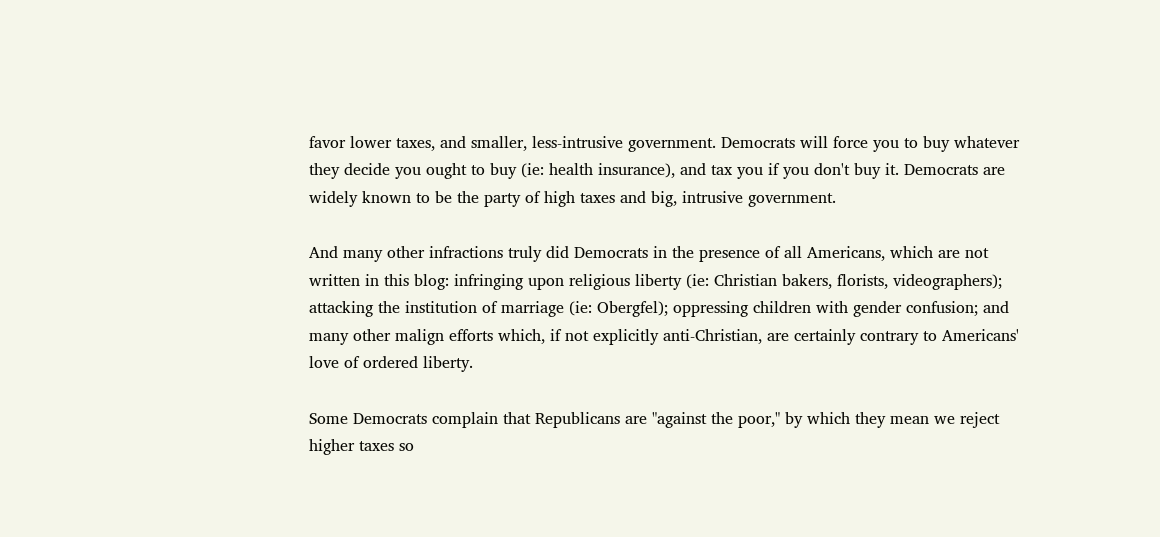favor lower taxes, and smaller, less-intrusive government. Democrats will force you to buy whatever they decide you ought to buy (ie: health insurance), and tax you if you don't buy it. Democrats are widely known to be the party of high taxes and big, intrusive government.

And many other infractions truly did Democrats in the presence of all Americans, which are not written in this blog: infringing upon religious liberty (ie: Christian bakers, florists, videographers); attacking the institution of marriage (ie: Obergfel); oppressing children with gender confusion; and many other malign efforts which, if not explicitly anti-Christian, are certainly contrary to Americans' love of ordered liberty.

Some Democrats complain that Republicans are "against the poor," by which they mean we reject higher taxes so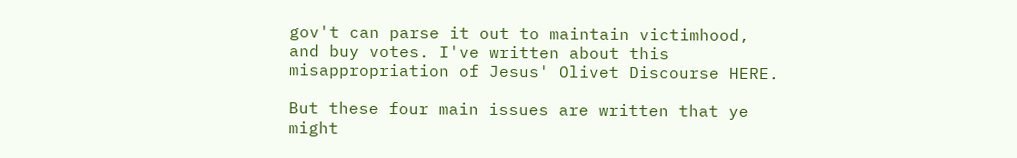gov't can parse it out to maintain victimhood, and buy votes. I've written about this misappropriation of Jesus' Olivet Discourse HERE.

But these four main issues are written that ye might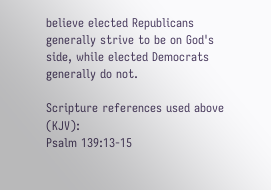believe elected Republicans generally strive to be on God's side, while elected Democrats generally do not.

Scripture references used above (KJV):
Psalm 139:13-15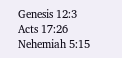Genesis 12:3
Acts 17:26
Nehemiah 5:15